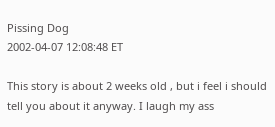Pissing Dog
2002-04-07 12:08:48 ET

This story is about 2 weeks old , but i feel i should tell you about it anyway. I laugh my ass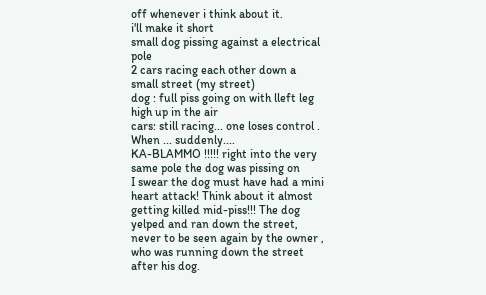off whenever i think about it.
i'll make it short
small dog pissing against a electrical pole
2 cars racing each other down a small street (my street)
dog : full piss going on with lleft leg high up in the air
cars: still racing... one loses control . When ... suddenly....
KA-BLAMMO !!!!! right into the very same pole the dog was pissing on
I swear the dog must have had a mini heart attack! Think about it almost getting killed mid-piss!!! The dog yelped and ran down the street, never to be seen again by the owner , who was running down the street after his dog.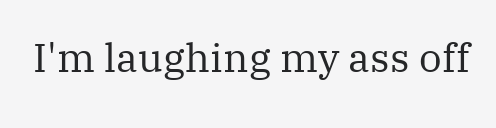I'm laughing my ass off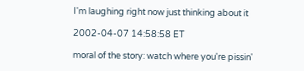I'm laughing right now just thinking about it

2002-04-07 14:58:58 ET

moral of the story: watch where you're pissin'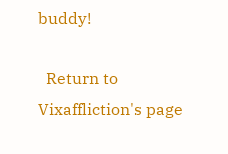buddy!

  Return to Vixaffliction's page